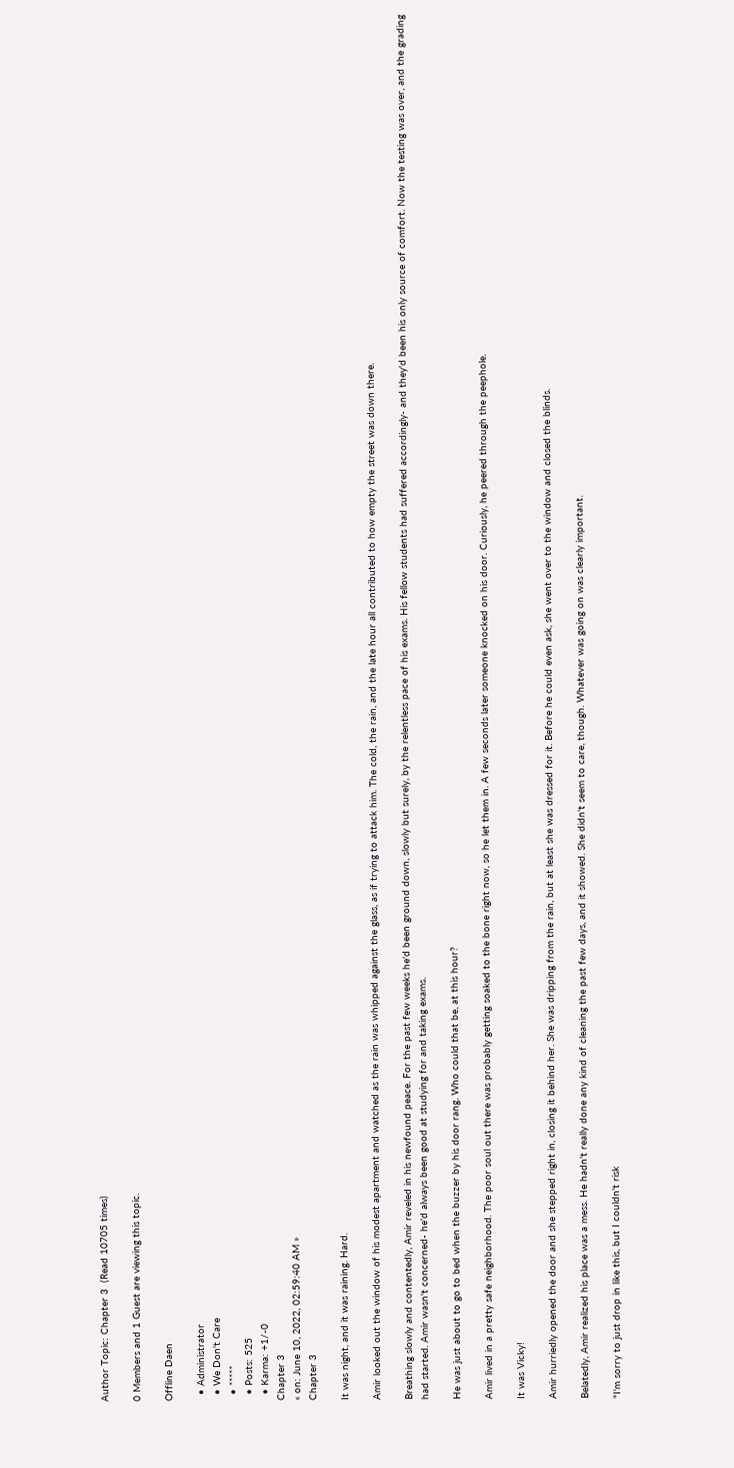Author Topic: Chapter 3  (Read 10705 times)

0 Members and 1 Guest are viewing this topic.

Offline Daen

  • Administrator
  • We Don't Care
  • *****
  • Posts: 525
  • Karma: +1/-0
Chapter 3
« on: June 10, 2022, 02:59:40 AM »
Chapter 3

It was night, and it was raining. Hard.

Amir looked out the window of his modest apartment and watched as the rain was whipped against the glass, as if trying to attack him. The cold, the rain, and the late hour all contributed to how empty the street was down there.

Breathing slowly and contentedly, Amir reveled in his newfound peace. For the past few weeks he'd been ground down, slowly but surely, by the relentless pace of his exams. His fellow students had suffered accordingly- and they'd been his only source of comfort. Now the testing was over, and the grading had started. Amir wasn't concerned- he'd always been good at studying for and taking exams.

He was just about to go to bed when the buzzer by his door rang. Who could that be, at this hour?

Amir lived in a pretty safe neighborhood. The poor soul out there was probably getting soaked to the bone right now, so he let them in. A few seconds later someone knocked on his door. Curiously, he peered through the peephole.

It was Vicky!

Amir hurriedly opened the door and she stepped right in, closing it behind her. She was dripping from the rain, but at least she was dressed for it. Before he could even ask, she went over to the window and closed the blinds.

Belatedly, Amir realized his place was a mess. He hadn't really done any kind of cleaning the past few days, and it showed. She didn't seem to care, though. Whatever was going on was clearly important.

"I'm sorry to just drop in like this, but I couldn't risk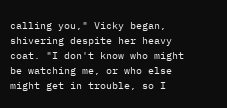calling you," Vicky began, shivering despite her heavy coat. "I don't know who might be watching me, or who else might get in trouble, so I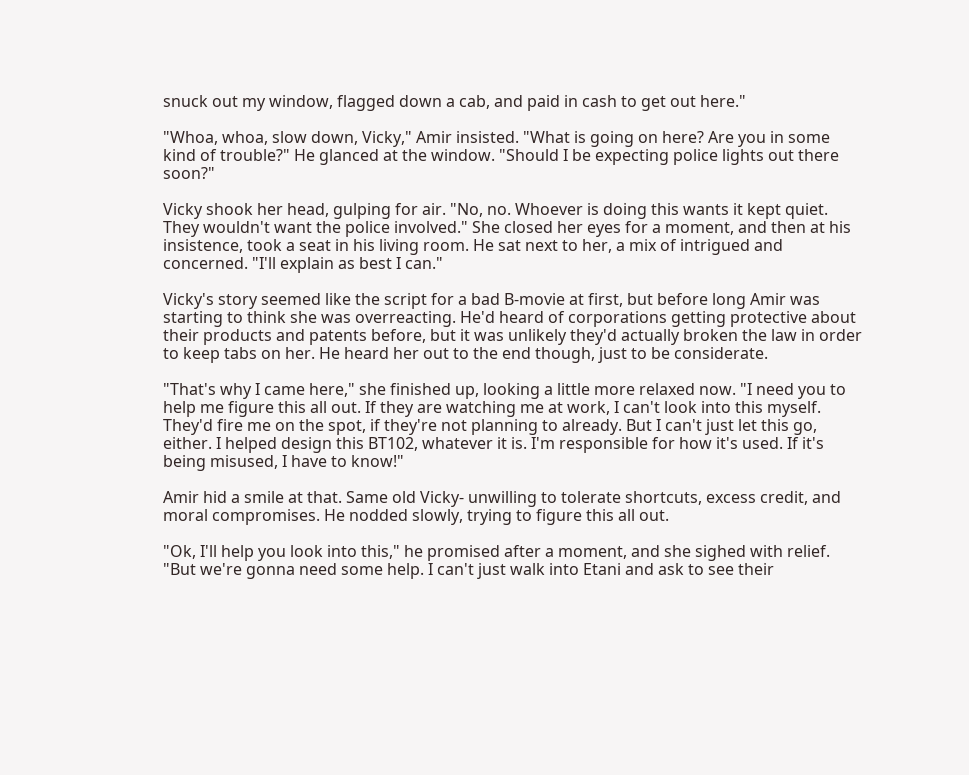snuck out my window, flagged down a cab, and paid in cash to get out here."

"Whoa, whoa, slow down, Vicky," Amir insisted. "What is going on here? Are you in some kind of trouble?" He glanced at the window. "Should I be expecting police lights out there soon?"

Vicky shook her head, gulping for air. "No, no. Whoever is doing this wants it kept quiet. They wouldn't want the police involved." She closed her eyes for a moment, and then at his insistence, took a seat in his living room. He sat next to her, a mix of intrigued and concerned. "I'll explain as best I can."

Vicky's story seemed like the script for a bad B-movie at first, but before long Amir was starting to think she was overreacting. He'd heard of corporations getting protective about their products and patents before, but it was unlikely they'd actually broken the law in order to keep tabs on her. He heard her out to the end though, just to be considerate.

"That's why I came here," she finished up, looking a little more relaxed now. "I need you to help me figure this all out. If they are watching me at work, I can't look into this myself. They'd fire me on the spot, if they're not planning to already. But I can't just let this go, either. I helped design this BT102, whatever it is. I'm responsible for how it's used. If it's being misused, I have to know!"

Amir hid a smile at that. Same old Vicky- unwilling to tolerate shortcuts, excess credit, and moral compromises. He nodded slowly, trying to figure this all out.

"Ok, I'll help you look into this," he promised after a moment, and she sighed with relief. "But we're gonna need some help. I can't just walk into Etani and ask to see their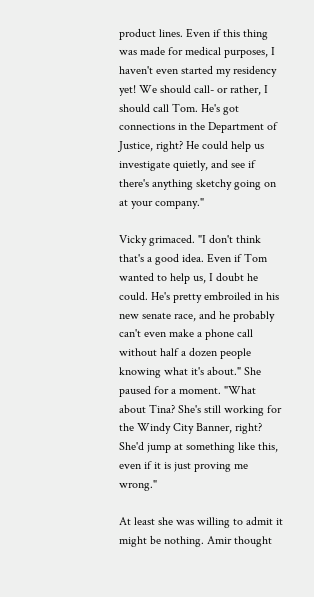product lines. Even if this thing was made for medical purposes, I haven't even started my residency yet! We should call- or rather, I should call Tom. He's got connections in the Department of Justice, right? He could help us investigate quietly, and see if there's anything sketchy going on at your company."

Vicky grimaced. "I don't think that's a good idea. Even if Tom wanted to help us, I doubt he could. He's pretty embroiled in his new senate race, and he probably can't even make a phone call without half a dozen people knowing what it's about." She paused for a moment. "What about Tina? She's still working for the Windy City Banner, right? She'd jump at something like this, even if it is just proving me wrong."

At least she was willing to admit it might be nothing. Amir thought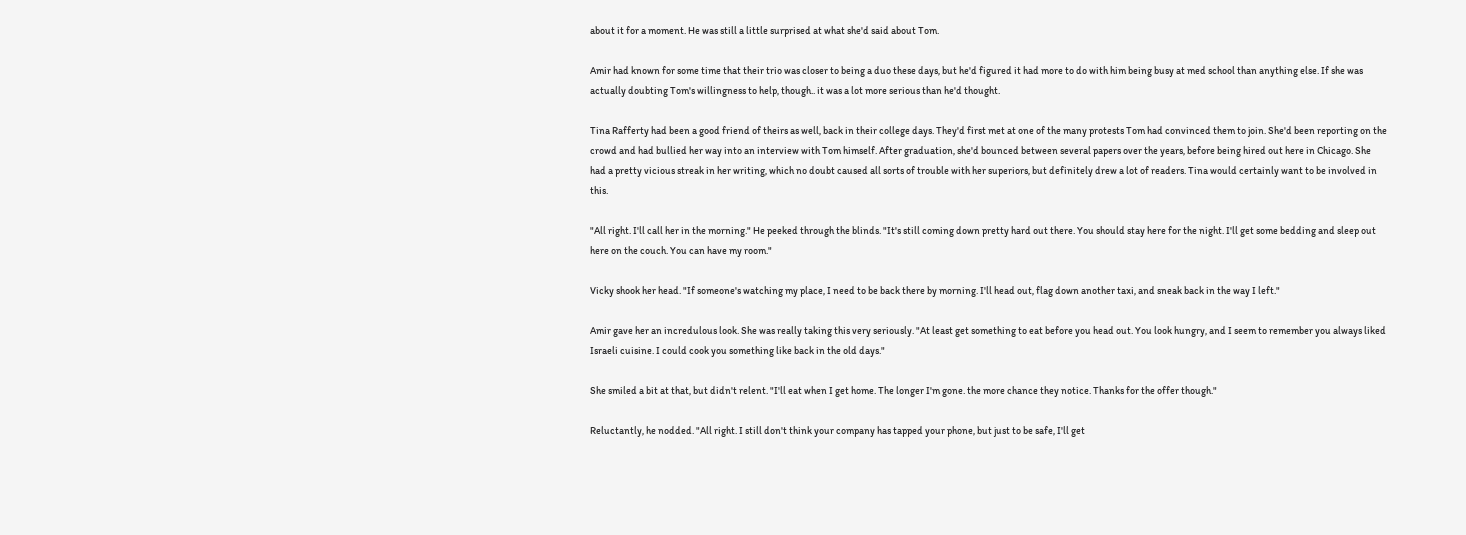about it for a moment. He was still a little surprised at what she'd said about Tom.

Amir had known for some time that their trio was closer to being a duo these days, but he'd figured it had more to do with him being busy at med school than anything else. If she was actually doubting Tom's willingness to help, though.. it was a lot more serious than he'd thought.

Tina Rafferty had been a good friend of theirs as well, back in their college days. They'd first met at one of the many protests Tom had convinced them to join. She'd been reporting on the crowd and had bullied her way into an interview with Tom himself. After graduation, she'd bounced between several papers over the years, before being hired out here in Chicago. She had a pretty vicious streak in her writing, which no doubt caused all sorts of trouble with her superiors, but definitely drew a lot of readers. Tina would certainly want to be involved in this.

"All right. I'll call her in the morning." He peeked through the blinds. "It's still coming down pretty hard out there. You should stay here for the night. I'll get some bedding and sleep out here on the couch. You can have my room."

Vicky shook her head. "If someone's watching my place, I need to be back there by morning. I'll head out, flag down another taxi, and sneak back in the way I left."

Amir gave her an incredulous look. She was really taking this very seriously. "At least get something to eat before you head out. You look hungry, and I seem to remember you always liked Israeli cuisine. I could cook you something like back in the old days."

She smiled a bit at that, but didn't relent. "I'll eat when I get home. The longer I'm gone. the more chance they notice. Thanks for the offer though."

Reluctantly, he nodded. "All right. I still don't think your company has tapped your phone, but just to be safe, I'll get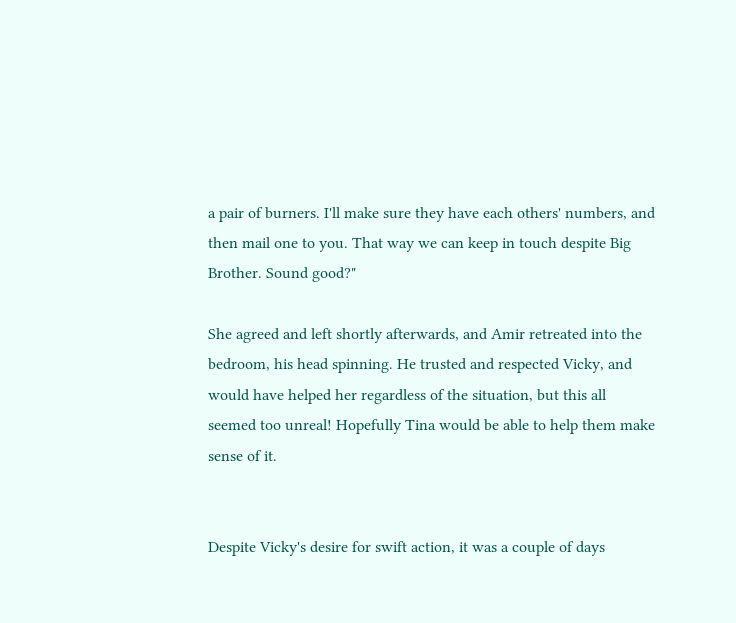a pair of burners. I'll make sure they have each others' numbers, and then mail one to you. That way we can keep in touch despite Big Brother. Sound good?"

She agreed and left shortly afterwards, and Amir retreated into the bedroom, his head spinning. He trusted and respected Vicky, and would have helped her regardless of the situation, but this all seemed too unreal! Hopefully Tina would be able to help them make sense of it.


Despite Vicky's desire for swift action, it was a couple of days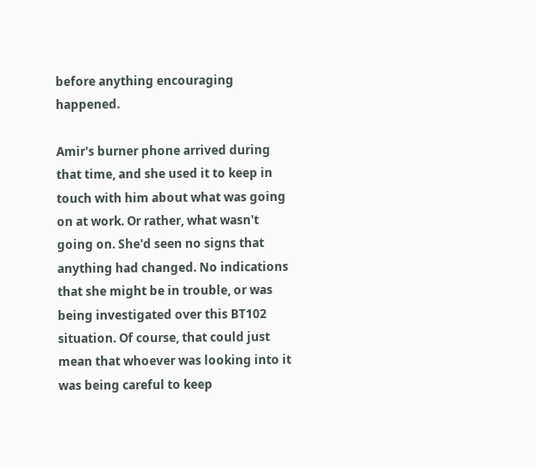before anything encouraging happened.

Amir's burner phone arrived during that time, and she used it to keep in touch with him about what was going on at work. Or rather, what wasn't going on. She'd seen no signs that anything had changed. No indications that she might be in trouble, or was being investigated over this BT102 situation. Of course, that could just mean that whoever was looking into it was being careful to keep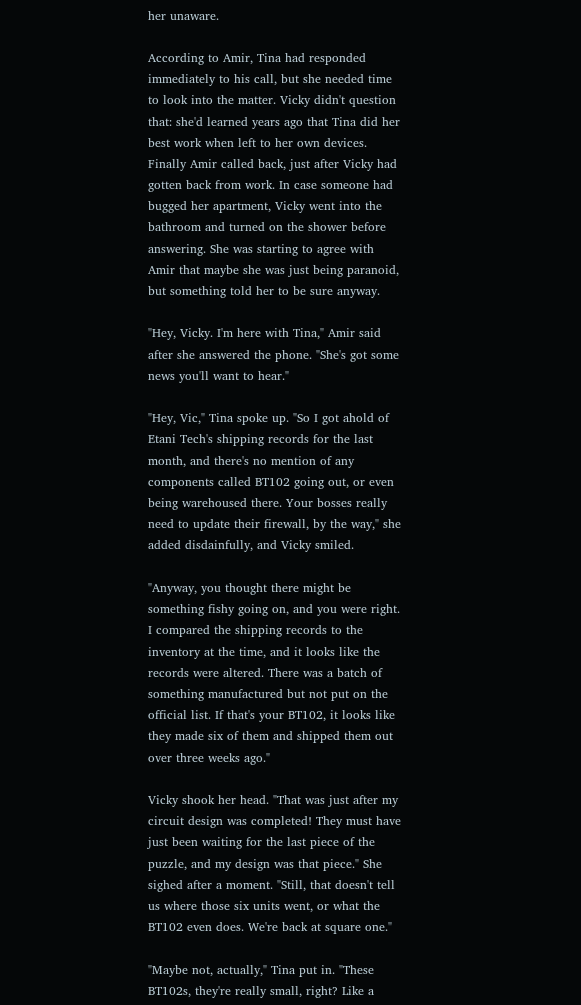her unaware.

According to Amir, Tina had responded immediately to his call, but she needed time to look into the matter. Vicky didn't question that: she'd learned years ago that Tina did her best work when left to her own devices. Finally Amir called back, just after Vicky had gotten back from work. In case someone had bugged her apartment, Vicky went into the bathroom and turned on the shower before answering. She was starting to agree with Amir that maybe she was just being paranoid, but something told her to be sure anyway.

"Hey, Vicky. I'm here with Tina," Amir said after she answered the phone. "She's got some news you'll want to hear."

"Hey, Vic," Tina spoke up. "So I got ahold of Etani Tech's shipping records for the last month, and there's no mention of any components called BT102 going out, or even being warehoused there. Your bosses really need to update their firewall, by the way," she added disdainfully, and Vicky smiled.

"Anyway, you thought there might be something fishy going on, and you were right. I compared the shipping records to the inventory at the time, and it looks like the records were altered. There was a batch of something manufactured but not put on the official list. If that's your BT102, it looks like they made six of them and shipped them out over three weeks ago."

Vicky shook her head. "That was just after my circuit design was completed! They must have just been waiting for the last piece of the puzzle, and my design was that piece." She sighed after a moment. "Still, that doesn't tell us where those six units went, or what the BT102 even does. We're back at square one."

"Maybe not, actually," Tina put in. "These BT102s, they're really small, right? Like a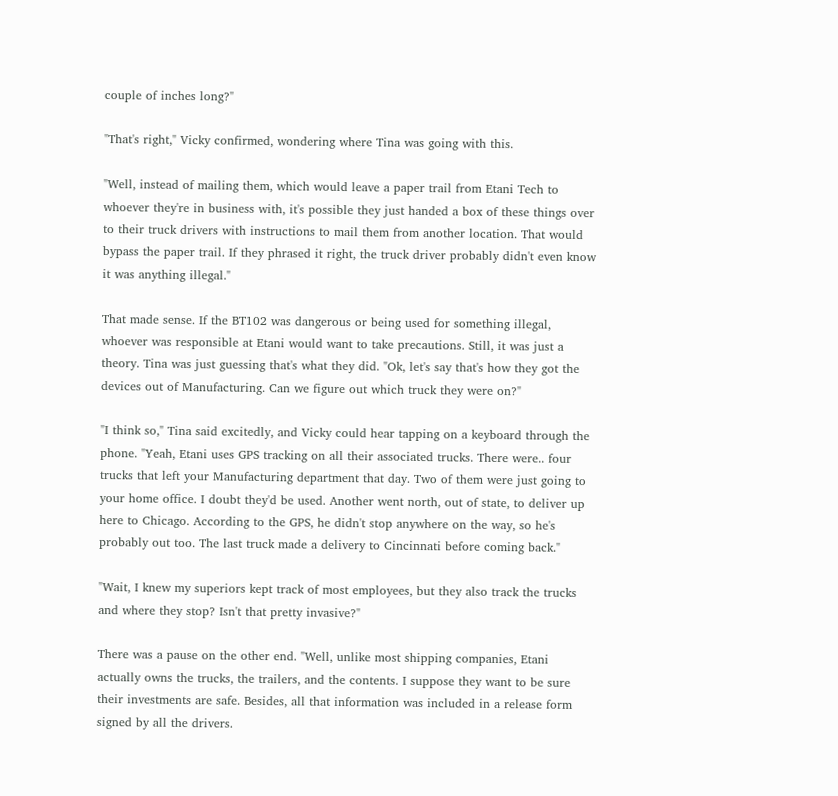couple of inches long?"

"That's right," Vicky confirmed, wondering where Tina was going with this.

"Well, instead of mailing them, which would leave a paper trail from Etani Tech to whoever they're in business with, it's possible they just handed a box of these things over to their truck drivers with instructions to mail them from another location. That would bypass the paper trail. If they phrased it right, the truck driver probably didn't even know it was anything illegal."

That made sense. If the BT102 was dangerous or being used for something illegal, whoever was responsible at Etani would want to take precautions. Still, it was just a theory. Tina was just guessing that's what they did. "Ok, let's say that's how they got the devices out of Manufacturing. Can we figure out which truck they were on?"

"I think so," Tina said excitedly, and Vicky could hear tapping on a keyboard through the phone. "Yeah, Etani uses GPS tracking on all their associated trucks. There were.. four trucks that left your Manufacturing department that day. Two of them were just going to your home office. I doubt they'd be used. Another went north, out of state, to deliver up here to Chicago. According to the GPS, he didn't stop anywhere on the way, so he's probably out too. The last truck made a delivery to Cincinnati before coming back."

"Wait, I knew my superiors kept track of most employees, but they also track the trucks and where they stop? Isn't that pretty invasive?"

There was a pause on the other end. "Well, unlike most shipping companies, Etani actually owns the trucks, the trailers, and the contents. I suppose they want to be sure their investments are safe. Besides, all that information was included in a release form signed by all the drivers.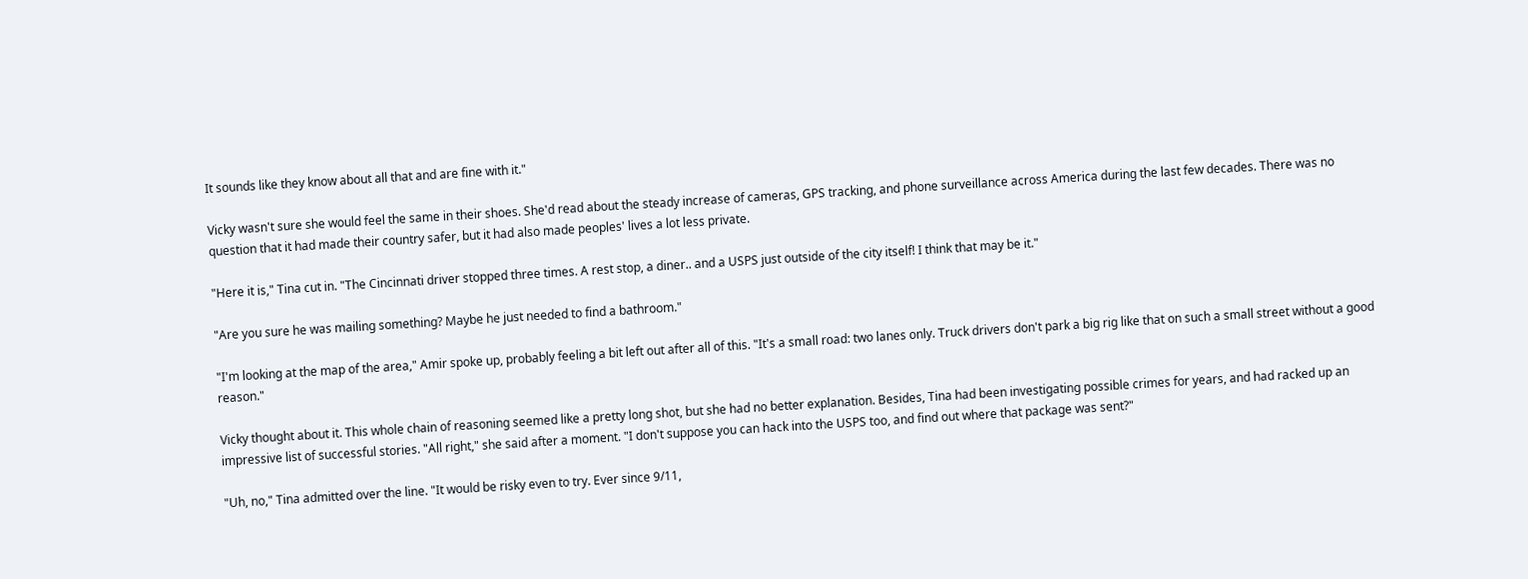It sounds like they know about all that and are fine with it."

Vicky wasn't sure she would feel the same in their shoes. She'd read about the steady increase of cameras, GPS tracking, and phone surveillance across America during the last few decades. There was no question that it had made their country safer, but it had also made peoples' lives a lot less private.

"Here it is," Tina cut in. "The Cincinnati driver stopped three times. A rest stop, a diner.. and a USPS just outside of the city itself! I think that may be it."

"Are you sure he was mailing something? Maybe he just needed to find a bathroom."

"I'm looking at the map of the area," Amir spoke up, probably feeling a bit left out after all of this. "It's a small road: two lanes only. Truck drivers don't park a big rig like that on such a small street without a good reason."

Vicky thought about it. This whole chain of reasoning seemed like a pretty long shot, but she had no better explanation. Besides, Tina had been investigating possible crimes for years, and had racked up an impressive list of successful stories. "All right," she said after a moment. "I don't suppose you can hack into the USPS too, and find out where that package was sent?"

"Uh, no," Tina admitted over the line. "It would be risky even to try. Ever since 9/11,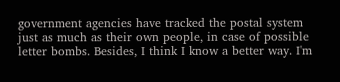government agencies have tracked the postal system just as much as their own people, in case of possible letter bombs. Besides, I think I know a better way. I'm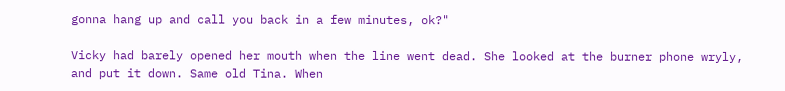gonna hang up and call you back in a few minutes, ok?"

Vicky had barely opened her mouth when the line went dead. She looked at the burner phone wryly, and put it down. Same old Tina. When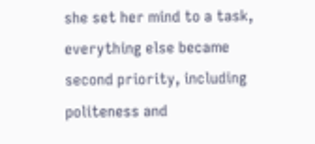she set her mind to a task, everything else became second priority, including politeness and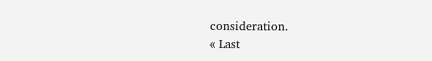consideration.
« Last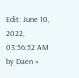Edit: June 10, 2022, 03:56:52 AM by Daen »